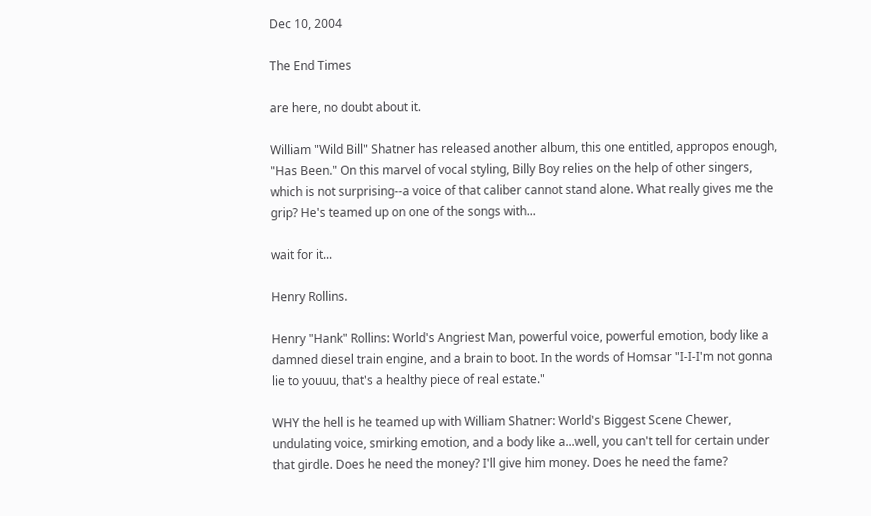Dec 10, 2004

The End Times

are here, no doubt about it.

William "Wild Bill" Shatner has released another album, this one entitled, appropos enough, "Has Been." On this marvel of vocal styling, Billy Boy relies on the help of other singers, which is not surprising--a voice of that caliber cannot stand alone. What really gives me the grip? He's teamed up on one of the songs with...

wait for it...

Henry Rollins.

Henry "Hank" Rollins: World's Angriest Man, powerful voice, powerful emotion, body like a damned diesel train engine, and a brain to boot. In the words of Homsar "I-I-I'm not gonna lie to youuu, that's a healthy piece of real estate."

WHY the hell is he teamed up with William Shatner: World's Biggest Scene Chewer, undulating voice, smirking emotion, and a body like a...well, you can't tell for certain under that girdle. Does he need the money? I'll give him money. Does he need the fame?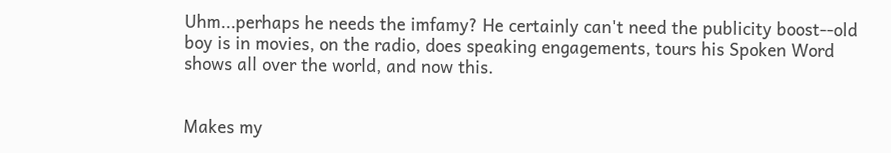Uhm...perhaps he needs the imfamy? He certainly can't need the publicity boost--old boy is in movies, on the radio, does speaking engagements, tours his Spoken Word shows all over the world, and now this.


Makes my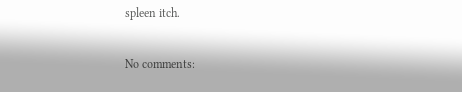spleen itch.

No comments: